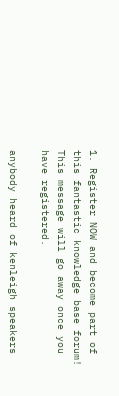1. Register NOW and become part of this fantastic knowledge base forum! This message will go away once you have registered.

anybody heard of kenleigh speakers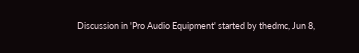Discussion in 'Pro Audio Equipment' started by thedmc, Jun 8,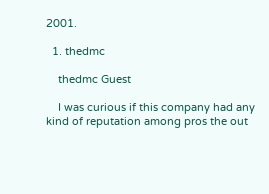2001.

  1. thedmc

    thedmc Guest

    I was curious if this company had any kind of reputation among pros the out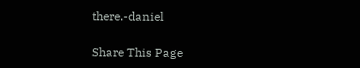there.-daniel

Share This Page